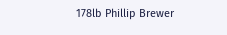178lb Phillip Brewer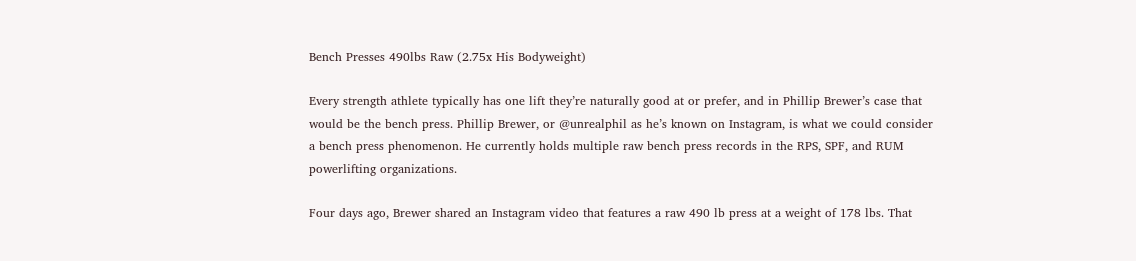Bench Presses 490lbs Raw (2.75x His Bodyweight)

Every strength athlete typically has one lift they’re naturally good at or prefer, and in Phillip Brewer’s case that would be the bench press. Phillip Brewer, or @unrealphil as he’s known on Instagram, is what we could consider a bench press phenomenon. He currently holds multiple raw bench press records in the RPS, SPF, and RUM powerlifting organizations.

Four days ago, Brewer shared an Instagram video that features a raw 490 lb press at a weight of 178 lbs. That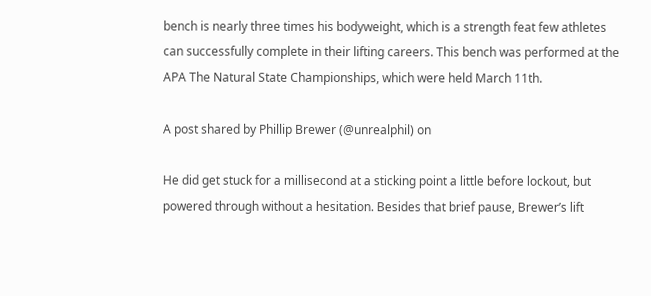bench is nearly three times his bodyweight, which is a strength feat few athletes can successfully complete in their lifting careers. This bench was performed at the APA The Natural State Championships, which were held March 11th.

A post shared by Phillip Brewer (@unrealphil) on

He did get stuck for a millisecond at a sticking point a little before lockout, but powered through without a hesitation. Besides that brief pause, Brewer’s lift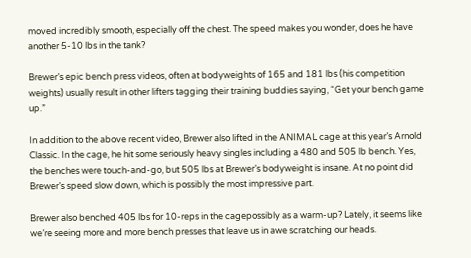moved incredibly smooth, especially off the chest. The speed makes you wonder, does he have another 5-10 lbs in the tank?

Brewer’s epic bench press videos, often at bodyweights of 165 and 181 lbs (his competition weights) usually result in other lifters tagging their training buddies saying, “Get your bench game up.”

In addition to the above recent video, Brewer also lifted in the ANIMAL cage at this year’s Arnold Classic. In the cage, he hit some seriously heavy singles including a 480 and 505 lb bench. Yes, the benches were touch-and-go, but 505 lbs at Brewer’s bodyweight is insane. At no point did Brewer’s speed slow down, which is possibly the most impressive part.

Brewer also benched 405 lbs for 10-reps in the cagepossibly as a warm-up? Lately, it seems like we’re seeing more and more bench presses that leave us in awe scratching our heads.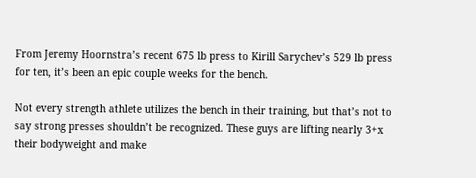From Jeremy Hoornstra’s recent 675 lb press to Kirill Sarychev’s 529 lb press for ten, it’s been an epic couple weeks for the bench.

Not every strength athlete utilizes the bench in their training, but that’s not to say strong presses shouldn’t be recognized. These guys are lifting nearly 3+x their bodyweight and make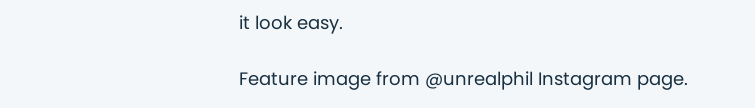it look easy.

Feature image from @unrealphil Instagram page.